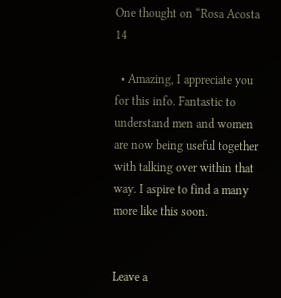One thought on “Rosa Acosta 14

  • Amazing, I appreciate you for this info. Fantastic to understand men and women are now being useful together with talking over within that way. I aspire to find a many more like this soon.


Leave a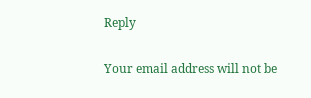Reply

Your email address will not be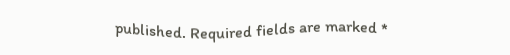published. Required fields are marked *